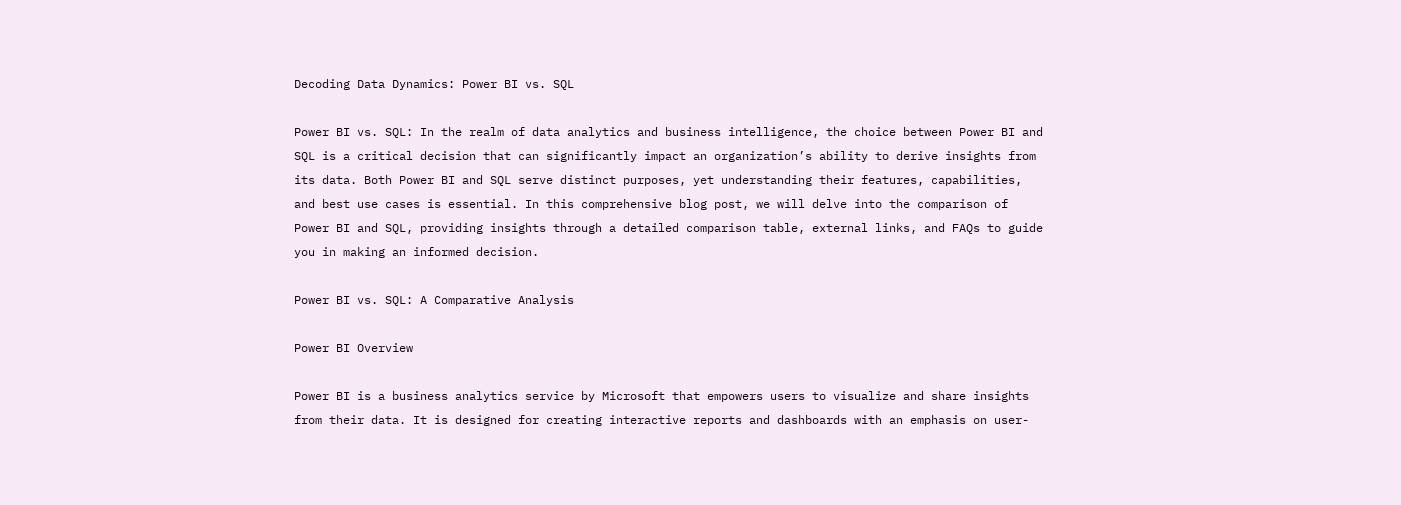Decoding Data Dynamics: Power BI vs. SQL

Power BI vs. SQL: In the realm of data analytics and business intelligence, the choice between Power BI and SQL is a critical decision that can significantly impact an organization’s ability to derive insights from its data. Both Power BI and SQL serve distinct purposes, yet understanding their features, capabilities, and best use cases is essential. In this comprehensive blog post, we will delve into the comparison of Power BI and SQL, providing insights through a detailed comparison table, external links, and FAQs to guide you in making an informed decision.

Power BI vs. SQL: A Comparative Analysis

Power BI Overview

Power BI is a business analytics service by Microsoft that empowers users to visualize and share insights from their data. It is designed for creating interactive reports and dashboards with an emphasis on user-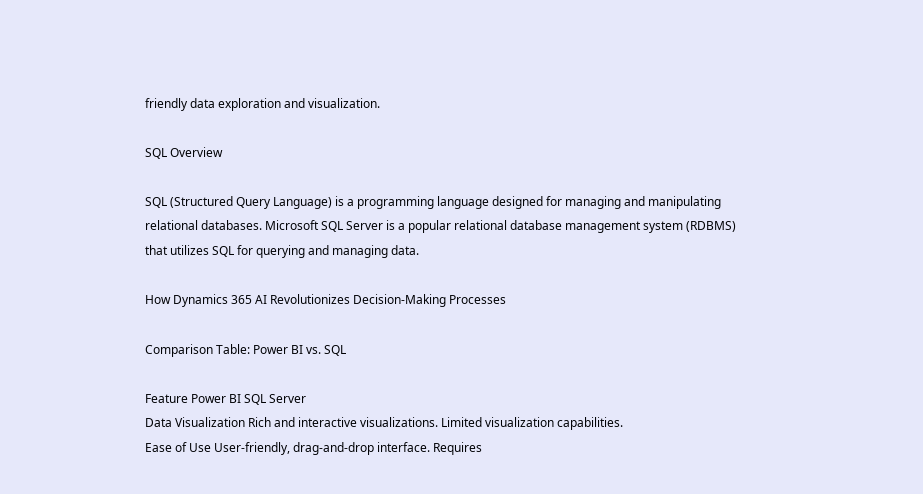friendly data exploration and visualization.

SQL Overview

SQL (Structured Query Language) is a programming language designed for managing and manipulating relational databases. Microsoft SQL Server is a popular relational database management system (RDBMS) that utilizes SQL for querying and managing data.

How Dynamics 365 AI Revolutionizes Decision-Making Processes

Comparison Table: Power BI vs. SQL

Feature Power BI SQL Server
Data Visualization Rich and interactive visualizations. Limited visualization capabilities.
Ease of Use User-friendly, drag-and-drop interface. Requires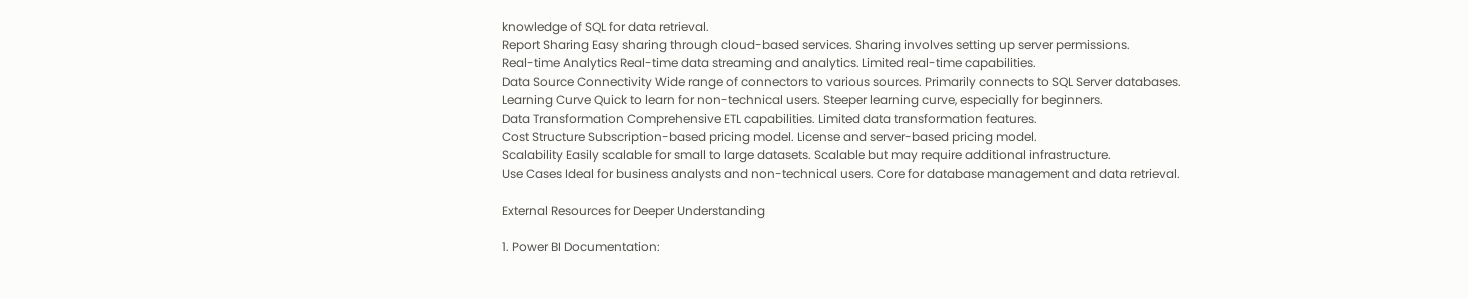knowledge of SQL for data retrieval.
Report Sharing Easy sharing through cloud-based services. Sharing involves setting up server permissions.
Real-time Analytics Real-time data streaming and analytics. Limited real-time capabilities.
Data Source Connectivity Wide range of connectors to various sources. Primarily connects to SQL Server databases.
Learning Curve Quick to learn for non-technical users. Steeper learning curve, especially for beginners.
Data Transformation Comprehensive ETL capabilities. Limited data transformation features.
Cost Structure Subscription-based pricing model. License and server-based pricing model.
Scalability Easily scalable for small to large datasets. Scalable but may require additional infrastructure.
Use Cases Ideal for business analysts and non-technical users. Core for database management and data retrieval.

External Resources for Deeper Understanding

1. Power BI Documentation: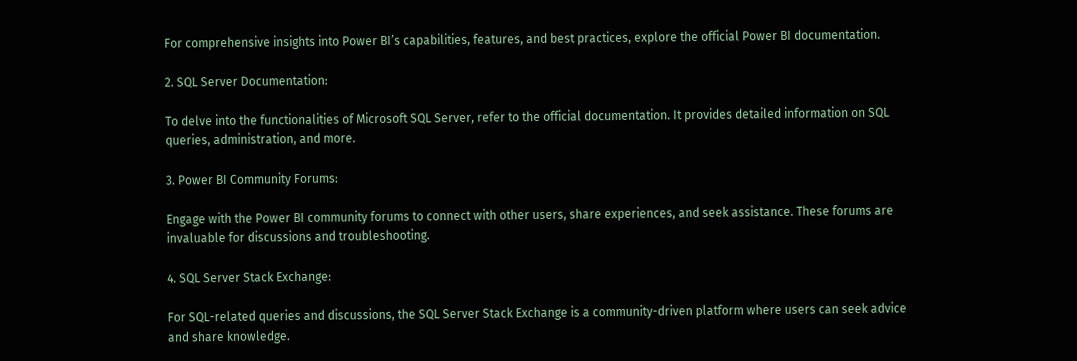For comprehensive insights into Power BI’s capabilities, features, and best practices, explore the official Power BI documentation.

2. SQL Server Documentation:

To delve into the functionalities of Microsoft SQL Server, refer to the official documentation. It provides detailed information on SQL queries, administration, and more.

3. Power BI Community Forums:

Engage with the Power BI community forums to connect with other users, share experiences, and seek assistance. These forums are invaluable for discussions and troubleshooting.

4. SQL Server Stack Exchange:

For SQL-related queries and discussions, the SQL Server Stack Exchange is a community-driven platform where users can seek advice and share knowledge.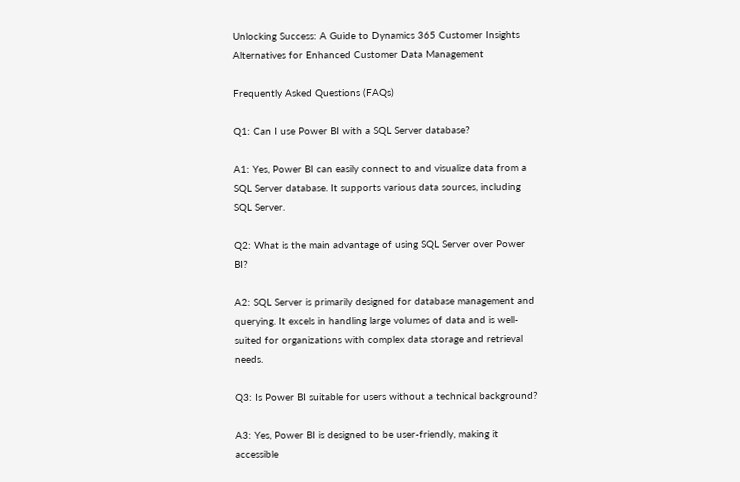Unlocking Success: A Guide to Dynamics 365 Customer Insights Alternatives for Enhanced Customer Data Management

Frequently Asked Questions (FAQs)

Q1: Can I use Power BI with a SQL Server database?

A1: Yes, Power BI can easily connect to and visualize data from a SQL Server database. It supports various data sources, including SQL Server.

Q2: What is the main advantage of using SQL Server over Power BI?

A2: SQL Server is primarily designed for database management and querying. It excels in handling large volumes of data and is well-suited for organizations with complex data storage and retrieval needs.

Q3: Is Power BI suitable for users without a technical background?

A3: Yes, Power BI is designed to be user-friendly, making it accessible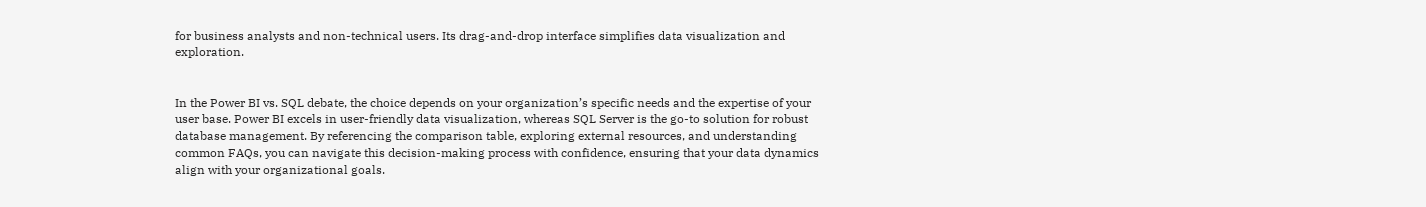for business analysts and non-technical users. Its drag-and-drop interface simplifies data visualization and exploration.


In the Power BI vs. SQL debate, the choice depends on your organization’s specific needs and the expertise of your user base. Power BI excels in user-friendly data visualization, whereas SQL Server is the go-to solution for robust database management. By referencing the comparison table, exploring external resources, and understanding common FAQs, you can navigate this decision-making process with confidence, ensuring that your data dynamics align with your organizational goals.